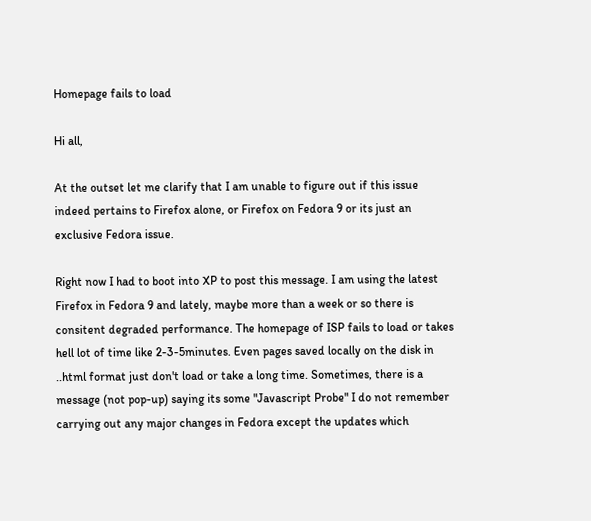Homepage fails to load

Hi all,

At the outset let me clarify that I am unable to figure out if this issue
indeed pertains to Firefox alone, or Firefox on Fedora 9 or its just an
exclusive Fedora issue.

Right now I had to boot into XP to post this message. I am using the latest
Firefox in Fedora 9 and lately, maybe more than a week or so there is
consitent degraded performance. The homepage of ISP fails to load or takes
hell lot of time like 2-3-5minutes. Even pages saved locally on the disk in
..html format just don't load or take a long time. Sometimes, there is a
message (not pop-up) saying its some "Javascript Probe" I do not remember
carrying out any major changes in Fedora except the updates which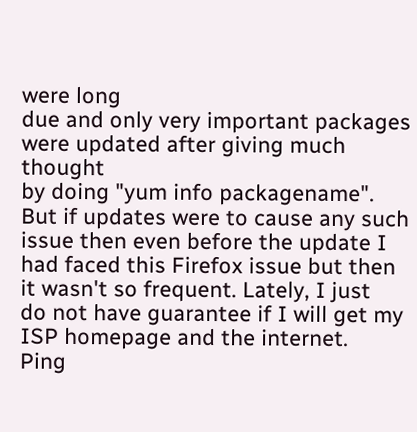were long
due and only very important packages were updated after giving much thought
by doing "yum info packagename".
But if updates were to cause any such issue then even before the update I
had faced this Firefox issue but then it wasn't so frequent. Lately, I just
do not have guarantee if I will get my ISP homepage and the internet.
Ping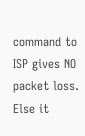command to ISP gives NO packet loss. Else it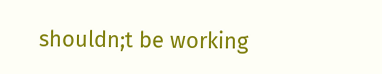shouldn;t be working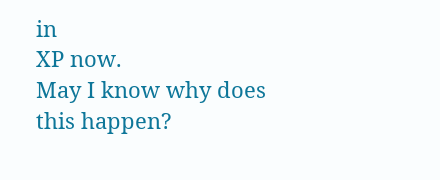in
XP now.
May I know why does this happen?